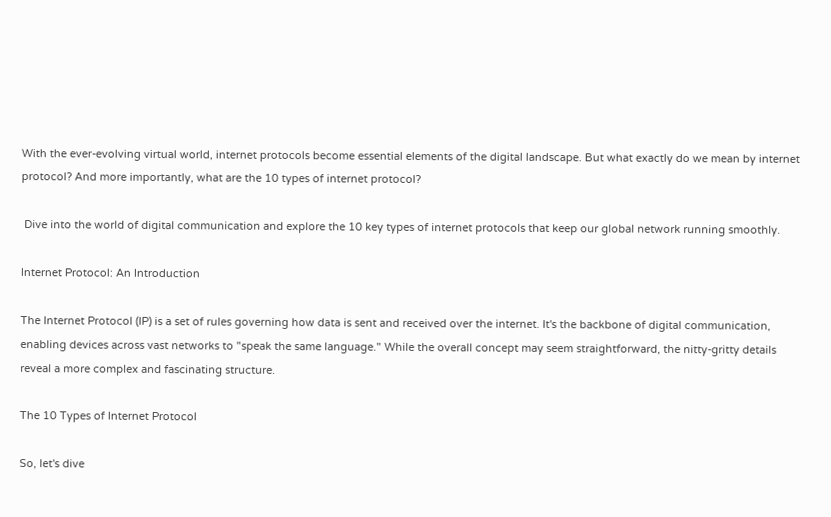With the ever-evolving virtual world, internet protocols become essential elements of the digital landscape. But what exactly do we mean by internet protocol? And more importantly, what are the 10 types of internet protocol?

 Dive into the world of digital communication and explore the 10 key types of internet protocols that keep our global network running smoothly.

Internet Protocol: An Introduction

The Internet Protocol (IP) is a set of rules governing how data is sent and received over the internet. It's the backbone of digital communication, enabling devices across vast networks to "speak the same language." While the overall concept may seem straightforward, the nitty-gritty details reveal a more complex and fascinating structure.

The 10 Types of Internet Protocol

So, let's dive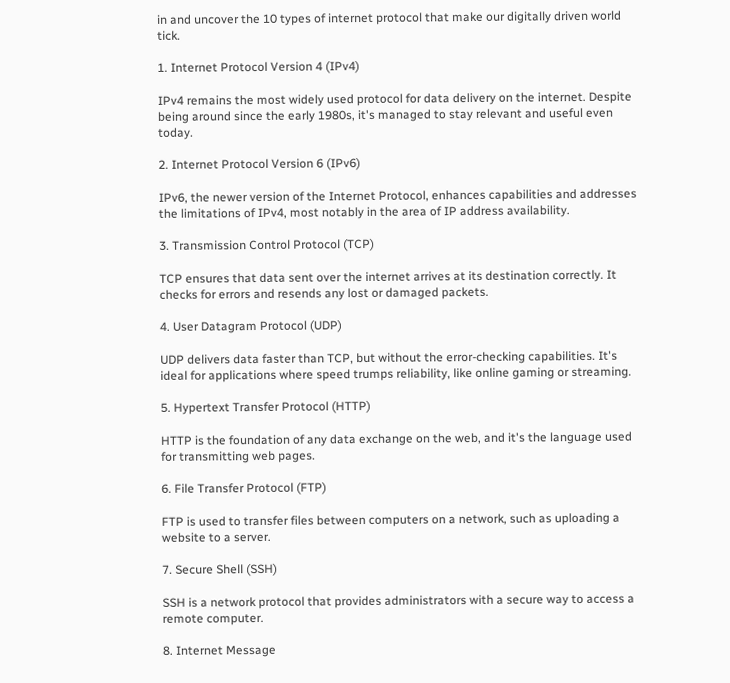in and uncover the 10 types of internet protocol that make our digitally driven world tick.

1. Internet Protocol Version 4 (IPv4)

IPv4 remains the most widely used protocol for data delivery on the internet. Despite being around since the early 1980s, it's managed to stay relevant and useful even today.

2. Internet Protocol Version 6 (IPv6)

IPv6, the newer version of the Internet Protocol, enhances capabilities and addresses the limitations of IPv4, most notably in the area of IP address availability.

3. Transmission Control Protocol (TCP)

TCP ensures that data sent over the internet arrives at its destination correctly. It checks for errors and resends any lost or damaged packets.

4. User Datagram Protocol (UDP)

UDP delivers data faster than TCP, but without the error-checking capabilities. It's ideal for applications where speed trumps reliability, like online gaming or streaming.

5. Hypertext Transfer Protocol (HTTP)

HTTP is the foundation of any data exchange on the web, and it's the language used for transmitting web pages.

6. File Transfer Protocol (FTP)

FTP is used to transfer files between computers on a network, such as uploading a website to a server.

7. Secure Shell (SSH)

SSH is a network protocol that provides administrators with a secure way to access a remote computer.

8. Internet Message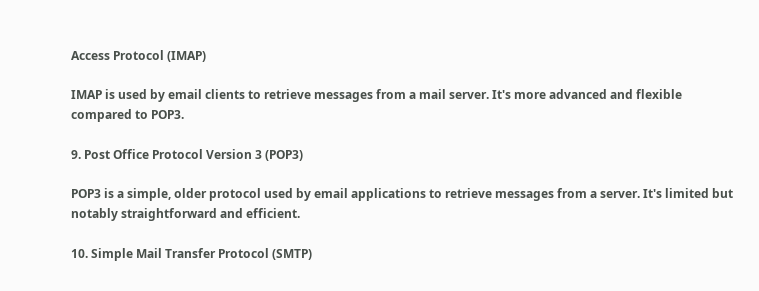Access Protocol (IMAP)

IMAP is used by email clients to retrieve messages from a mail server. It's more advanced and flexible compared to POP3.

9. Post Office Protocol Version 3 (POP3)

POP3 is a simple, older protocol used by email applications to retrieve messages from a server. It's limited but notably straightforward and efficient.

10. Simple Mail Transfer Protocol (SMTP)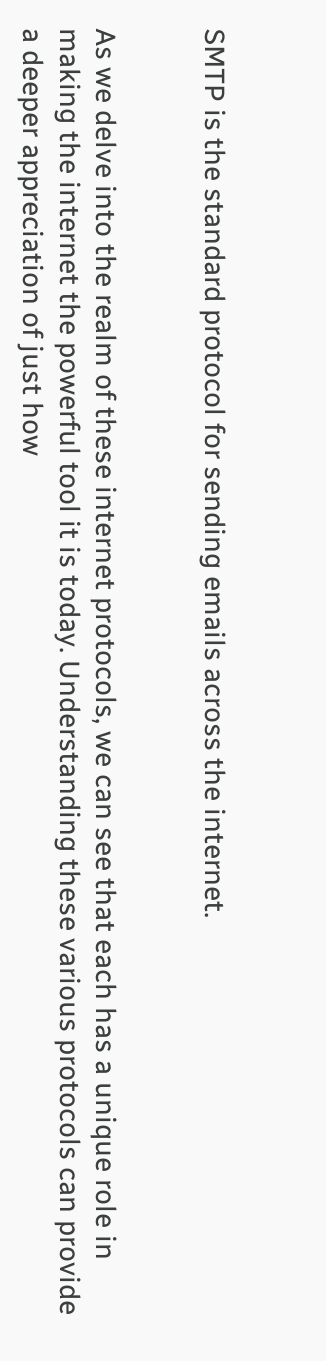SMTP is the standard protocol for sending emails across the internet.


As we delve into the realm of these internet protocols, we can see that each has a unique role in making the internet the powerful tool it is today. Understanding these various protocols can provide a deeper appreciation of just how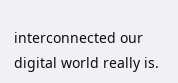interconnected our digital world really is.